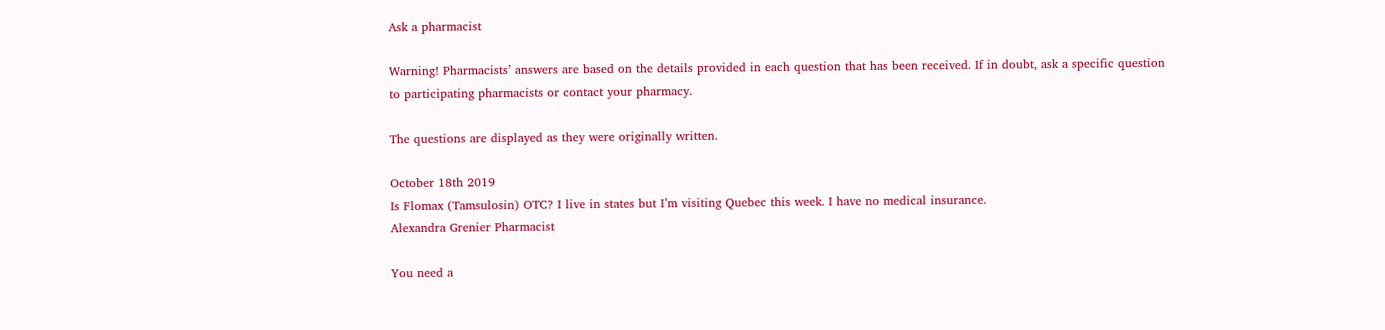Ask a pharmacist

Warning! Pharmacists’ answers are based on the details provided in each question that has been received. If in doubt, ask a specific question to participating pharmacists or contact your pharmacy.

The questions are displayed as they were originally written.

October 18th 2019
Is Flomax (Tamsulosin) OTC? I live in states but I’m visiting Quebec this week. I have no medical insurance.
Alexandra Grenier Pharmacist

You need a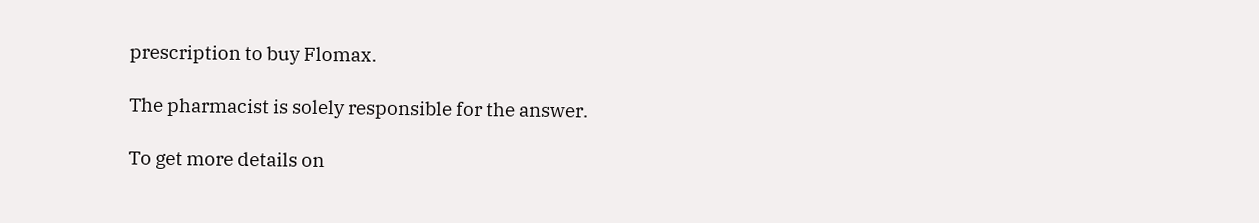prescription to buy Flomax.

The pharmacist is solely responsible for the answer.

To get more details on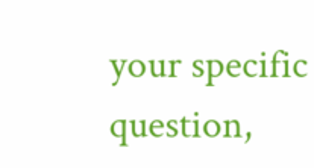your specific question,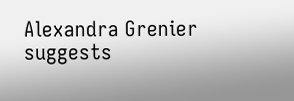Alexandra Grenier suggests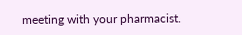meeting with your pharmacist.